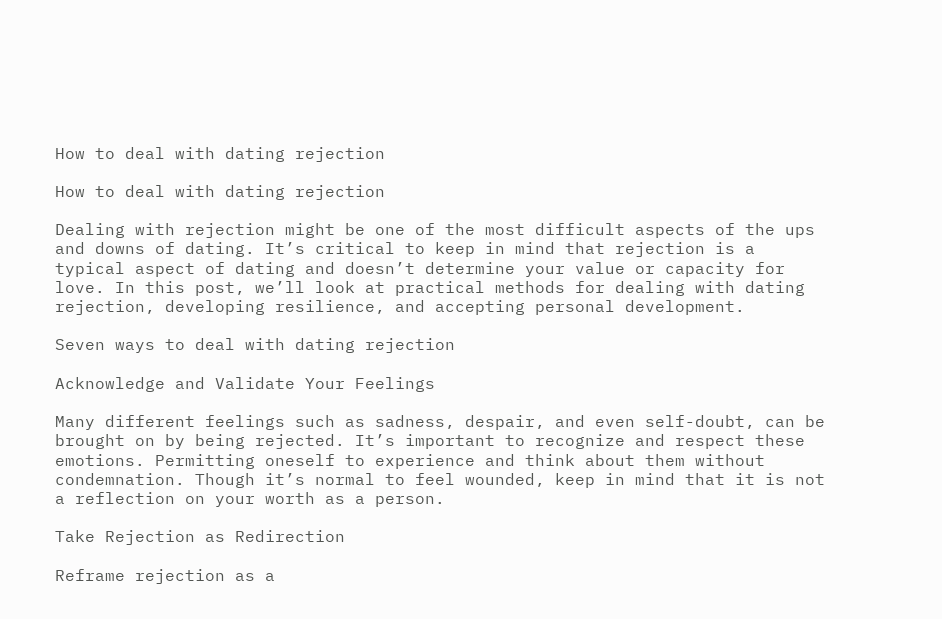How to deal with dating rejection

How to deal with dating rejection

Dealing with rejection might be one of the most difficult aspects of the ups and downs of dating. It’s critical to keep in mind that rejection is a typical aspect of dating and doesn’t determine your value or capacity for love. In this post, we’ll look at practical methods for dealing with dating rejection, developing resilience, and accepting personal development.

Seven ways to deal with dating rejection

Acknowledge and Validate Your Feelings

Many different feelings such as sadness, despair, and even self-doubt, can be brought on by being rejected. It’s important to recognize and respect these emotions. Permitting oneself to experience and think about them without condemnation. Though it’s normal to feel wounded, keep in mind that it is not a reflection on your worth as a person.

Take Rejection as Redirection

Reframe rejection as a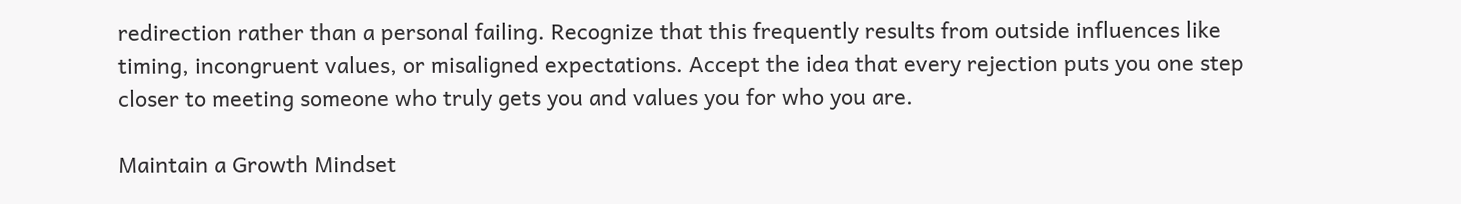redirection rather than a personal failing. Recognize that this frequently results from outside influences like timing, incongruent values, or misaligned expectations. Accept the idea that every rejection puts you one step closer to meeting someone who truly gets you and values you for who you are.

Maintain a Growth Mindset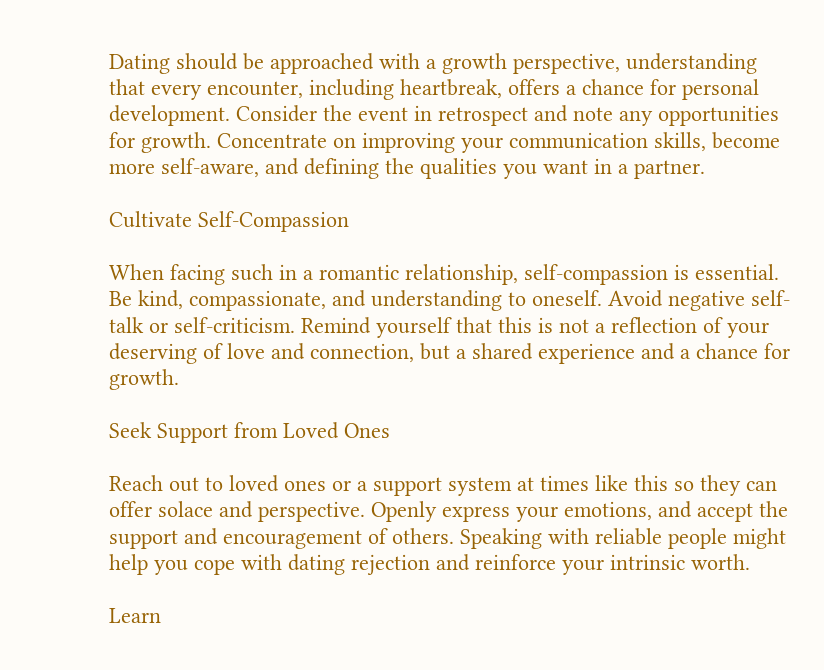Dating should be approached with a growth perspective, understanding that every encounter, including heartbreak, offers a chance for personal development. Consider the event in retrospect and note any opportunities for growth. Concentrate on improving your communication skills, become more self-aware, and defining the qualities you want in a partner.

Cultivate Self-Compassion

When facing such in a romantic relationship, self-compassion is essential. Be kind, compassionate, and understanding to oneself. Avoid negative self-talk or self-criticism. Remind yourself that this is not a reflection of your deserving of love and connection, but a shared experience and a chance for growth.

Seek Support from Loved Ones

Reach out to loved ones or a support system at times like this so they can offer solace and perspective. Openly express your emotions, and accept the support and encouragement of others. Speaking with reliable people might help you cope with dating rejection and reinforce your intrinsic worth.

Learn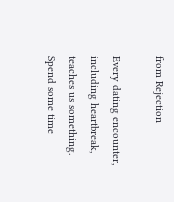from Rejection

Every dating encounter, including heartbreak, teaches us something. Spend some time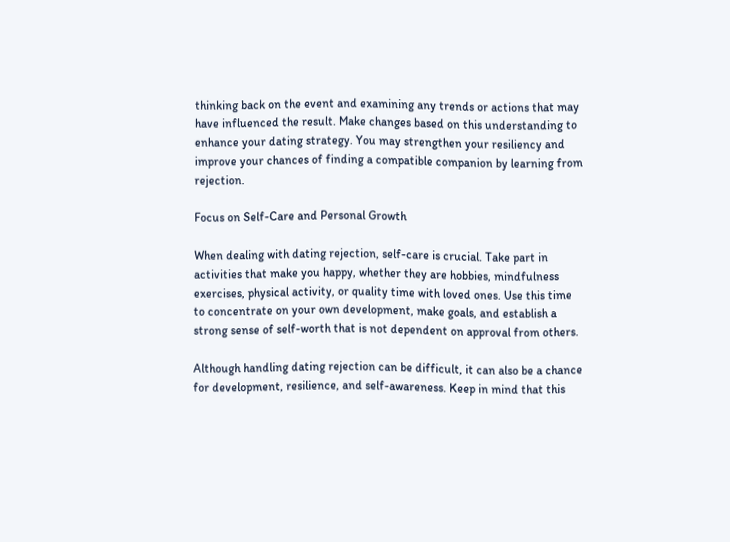thinking back on the event and examining any trends or actions that may have influenced the result. Make changes based on this understanding to enhance your dating strategy. You may strengthen your resiliency and improve your chances of finding a compatible companion by learning from rejection.

Focus on Self-Care and Personal Growth

When dealing with dating rejection, self-care is crucial. Take part in activities that make you happy, whether they are hobbies, mindfulness exercises, physical activity, or quality time with loved ones. Use this time to concentrate on your own development, make goals, and establish a strong sense of self-worth that is not dependent on approval from others.

Although handling dating rejection can be difficult, it can also be a chance for development, resilience, and self-awareness. Keep in mind that this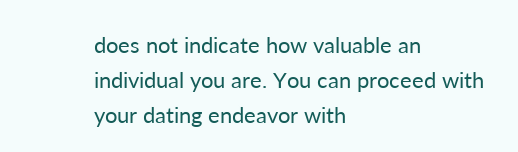does not indicate how valuable an individual you are. You can proceed with your dating endeavor with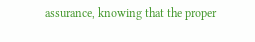assurance, knowing that the proper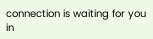connection is waiting for you in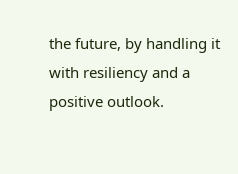the future, by handling it with resiliency and a positive outlook.